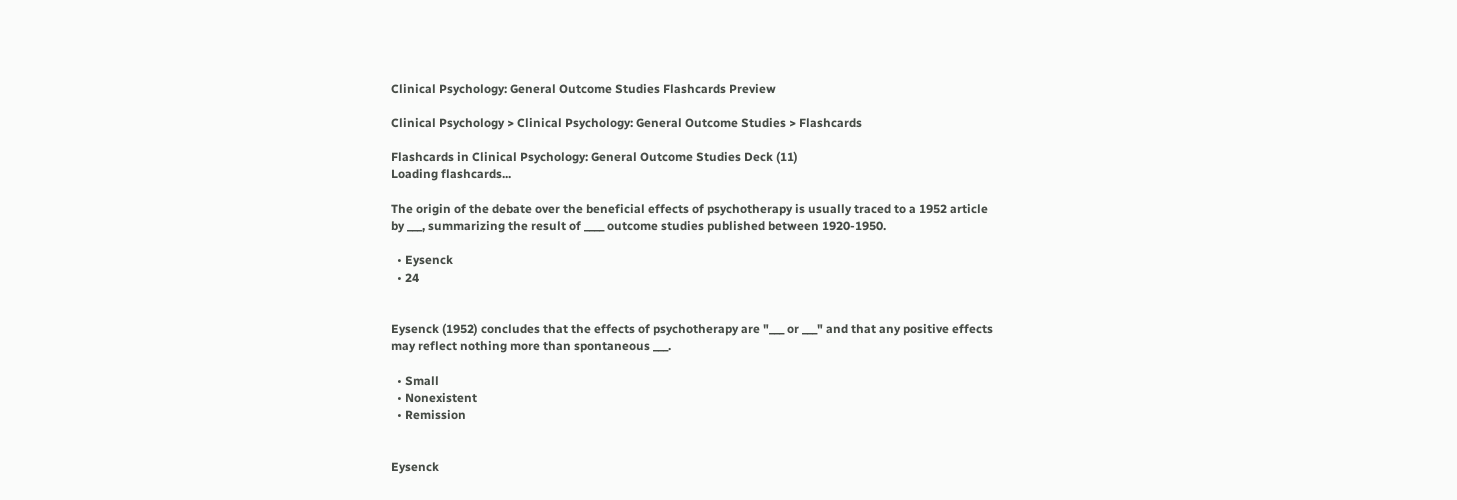Clinical Psychology: General Outcome Studies Flashcards Preview

Clinical Psychology > Clinical Psychology: General Outcome Studies > Flashcards

Flashcards in Clinical Psychology: General Outcome Studies Deck (11)
Loading flashcards...

The origin of the debate over the beneficial effects of psychotherapy is usually traced to a 1952 article by ___, summarizing the result of ____ outcome studies published between 1920-1950.

  • Eysenck
  • 24


Eysenck (1952) concludes that the effects of psychotherapy are "___ or ___" and that any positive effects may reflect nothing more than spontaneous ___.

  • Small
  • Nonexistent
  • Remission


Eysenck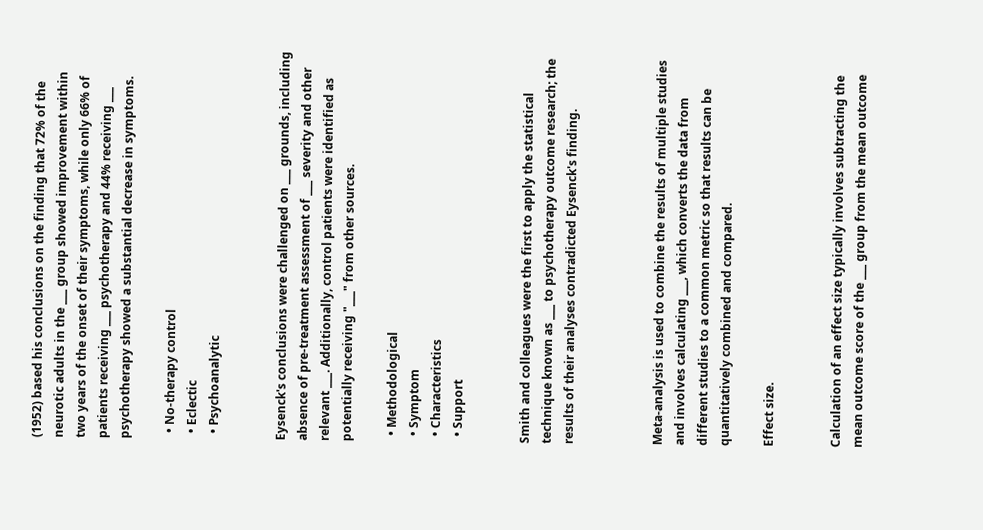(1952) based his conclusions on the finding that 72% of the neurotic adults in the ___ group showed improvement within two years of the onset of their symptoms, while only 66% of patients receiving ___ psychotherapy and 44% receiving ___ psychotherapy showed a substantial decrease in symptoms.

  • No-therapy control
  • Eclectic
  • Psychoanalytic


Eysenck's conclusions were challenged on ___ grounds, including absence of pre-treatment assessment of ___ severity and other relevant ___. Additionally, control patients were identified as potentially receiving "___" from other sources.

  • Methodological
  • Symptom
  • Characteristics
  • Support


Smith and colleagues were the first to apply the statistical technique known as ___ to psychotherapy outcome research; the results of their analyses contradicted Eysenck's finding.



Meta-analysis is used to combine the results of multiple studies and involves calculating ___, which converts the data from different studies to a common metric so that results can be quantitatively combined and compared.

Effect size.


Calculation of an effect size typically involves subtracting the mean outcome score of the ___ group from the mean outcome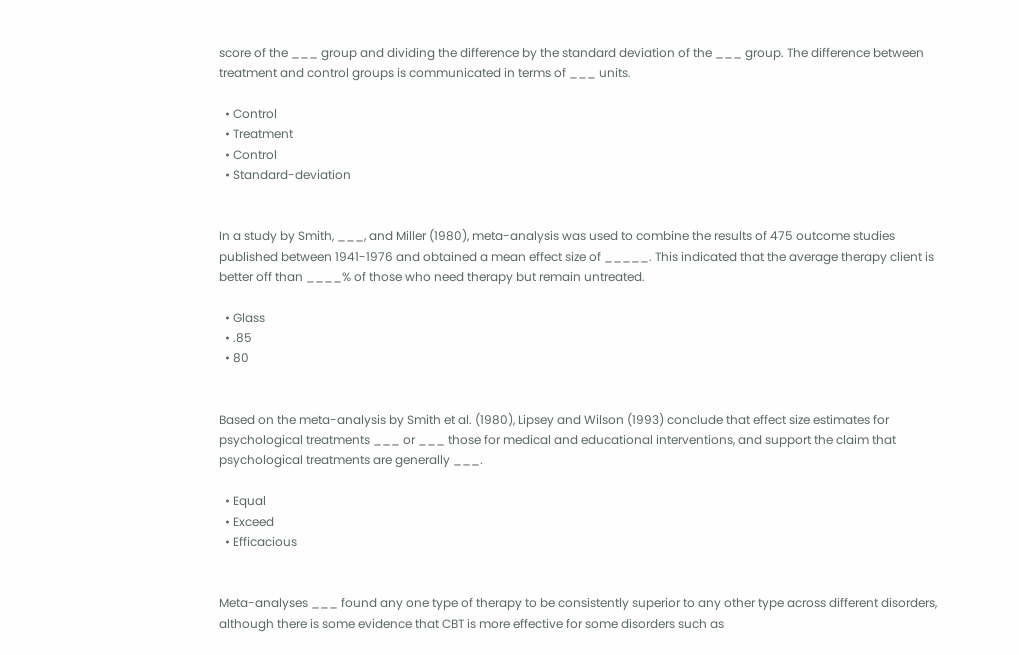score of the ___ group and dividing the difference by the standard deviation of the ___ group. The difference between treatment and control groups is communicated in terms of ___ units.

  • Control
  • Treatment
  • Control
  • Standard-deviation


In a study by Smith, ___, and Miller (1980), meta-analysis was used to combine the results of 475 outcome studies published between 1941-1976 and obtained a mean effect size of _____. This indicated that the average therapy client is better off than ____% of those who need therapy but remain untreated.

  • Glass
  • .85
  • 80


Based on the meta-analysis by Smith et al. (1980), Lipsey and Wilson (1993) conclude that effect size estimates for psychological treatments ___ or ___ those for medical and educational interventions, and support the claim that psychological treatments are generally ___.

  • Equal
  • Exceed
  • Efficacious


Meta-analyses ___ found any one type of therapy to be consistently superior to any other type across different disorders, although there is some evidence that CBT is more effective for some disorders such as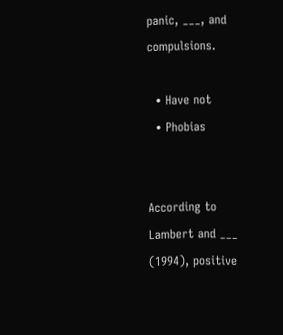panic, ___, and compulsions.

  • Have not
  • Phobias


According to Lambert and ___ (1994), positive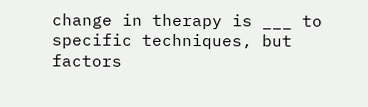change in therapy is ___ to specific techniques, but factors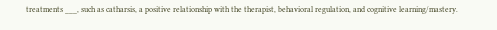treatments ___, such as catharsis, a positive relationship with the therapist, behavioral regulation, and cognitive learning/mastery.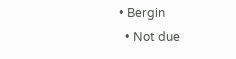• Bergin
  • Not due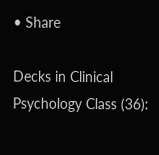• Share

Decks in Clinical Psychology Class (36):